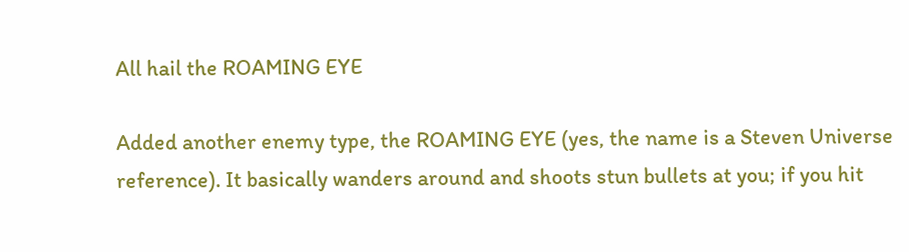All hail the ROAMING EYE

Added another enemy type, the ROAMING EYE (yes, the name is a Steven Universe reference). It basically wanders around and shoots stun bullets at you; if you hit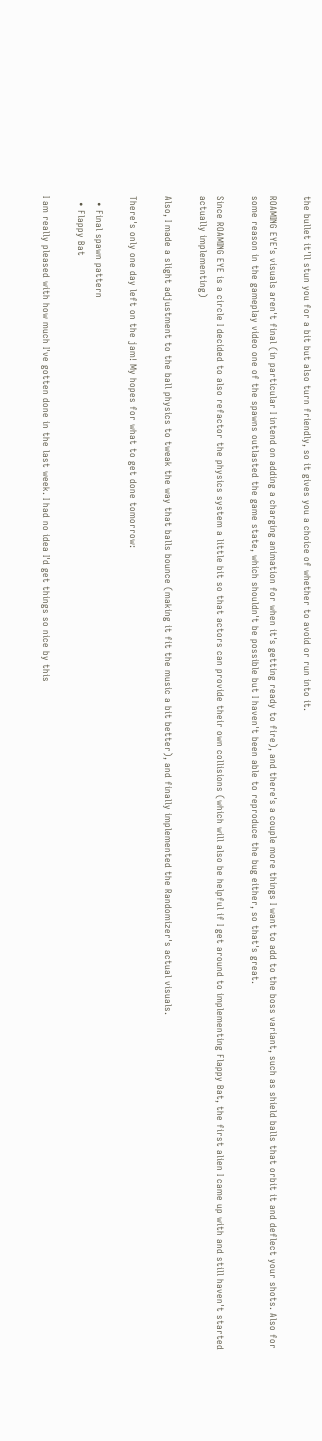the bullet it'll stun you for a bit but also turn friendly, so it gives you a choice of whether to avoid or run into it.

ROAMING EYE's visuals aren't final (in particular I intend on adding a charging animation for when it's getting ready to fire), and there's a couple more things I want to add to the boss variant, such as shield balls that orbit it and deflect your shots. Also for some reason in the gameplay video one of the spawns outlasted the game state, which shouldn't be possible but I haven't been able to reproduce the bug either, so that's great.

Since ROAMING EYE is a circle I decided to also refactor the physics system a little bit so that actors can provide their own collisions (which will also be helpful if I get around to implementing Flappy Bat, the first alien I came up with and still haven't started actually implementing)

Also, I made a slight adjustment to the ball physics to tweak the way that balls bounce (making it fit the music a bit better), and finally implemented the Randomizer's actual visuals.

There's only one day left on the jam! My hopes for what to get done tomorrow:

  • Final spawn pattern
  • Flappy Bat

I am really pleased with how much I've gotten done in the last week. I had no idea I'd get things so nice by this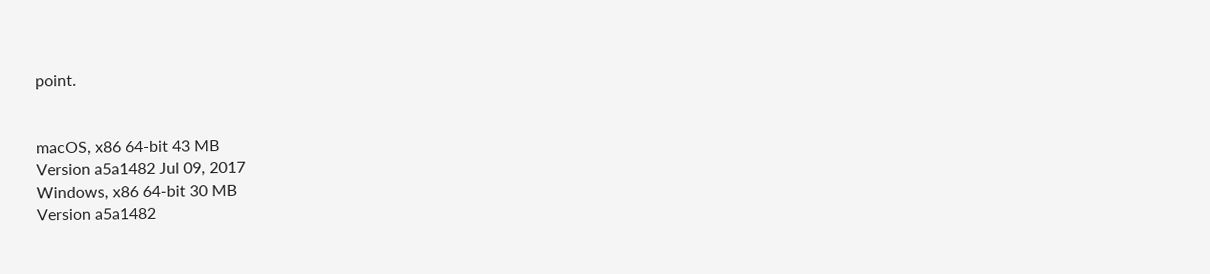point.


macOS, x86 64-bit 43 MB
Version a5a1482 Jul 09, 2017
Windows, x86 64-bit 30 MB
Version a5a1482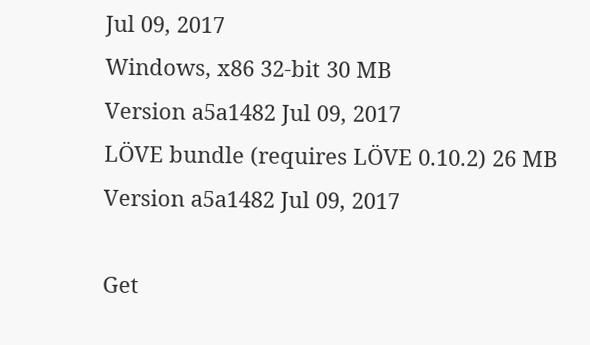Jul 09, 2017
Windows, x86 32-bit 30 MB
Version a5a1482 Jul 09, 2017
LÖVE bundle (requires LÖVE 0.10.2) 26 MB
Version a5a1482 Jul 09, 2017

Get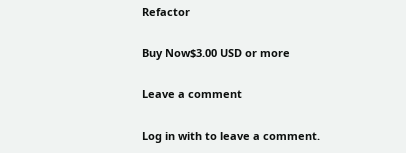Refactor

Buy Now$3.00 USD or more

Leave a comment

Log in with to leave a comment.